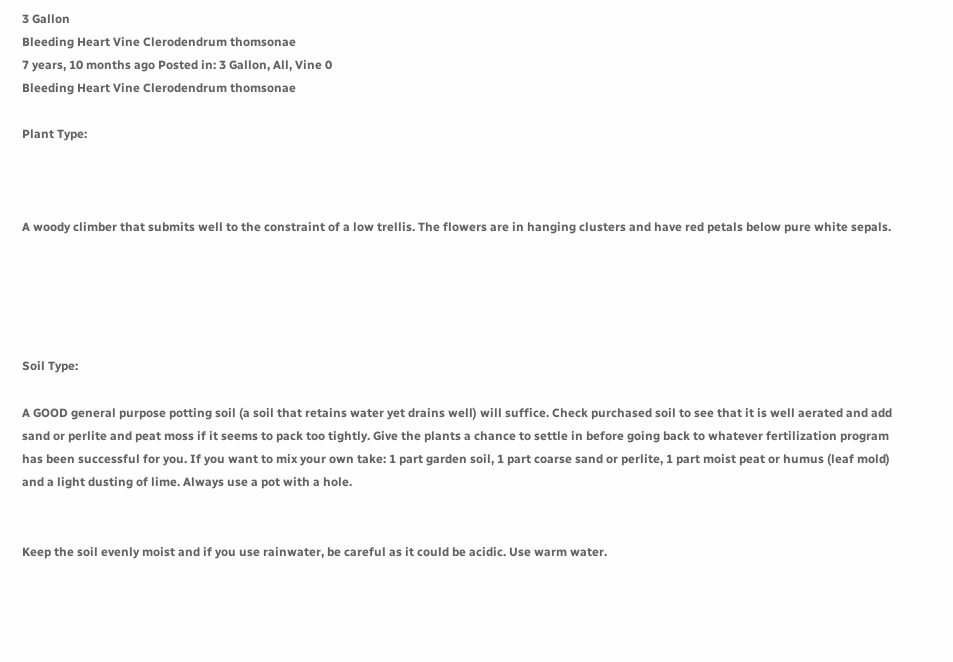3 Gallon
Bleeding Heart Vine Clerodendrum thomsonae
7 years, 10 months ago Posted in: 3 Gallon, All, Vine 0
Bleeding Heart Vine Clerodendrum thomsonae

Plant Type:



A woody climber that submits well to the constraint of a low trellis. The flowers are in hanging clusters and have red petals below pure white sepals.





Soil Type:

A GOOD general purpose potting soil (a soil that retains water yet drains well) will suffice. Check purchased soil to see that it is well aerated and add sand or perlite and peat moss if it seems to pack too tightly. Give the plants a chance to settle in before going back to whatever fertilization program has been successful for you. If you want to mix your own take: 1 part garden soil, 1 part coarse sand or perlite, 1 part moist peat or humus (leaf mold) and a light dusting of lime. Always use a pot with a hole.


Keep the soil evenly moist and if you use rainwater, be careful as it could be acidic. Use warm water.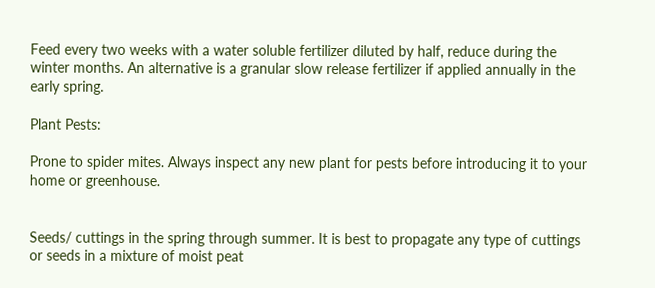Feed every two weeks with a water soluble fertilizer diluted by half, reduce during the winter months. An alternative is a granular slow release fertilizer if applied annually in the early spring.

Plant Pests:

Prone to spider mites. Always inspect any new plant for pests before introducing it to your home or greenhouse.


Seeds/ cuttings in the spring through summer. It is best to propagate any type of cuttings or seeds in a mixture of moist peat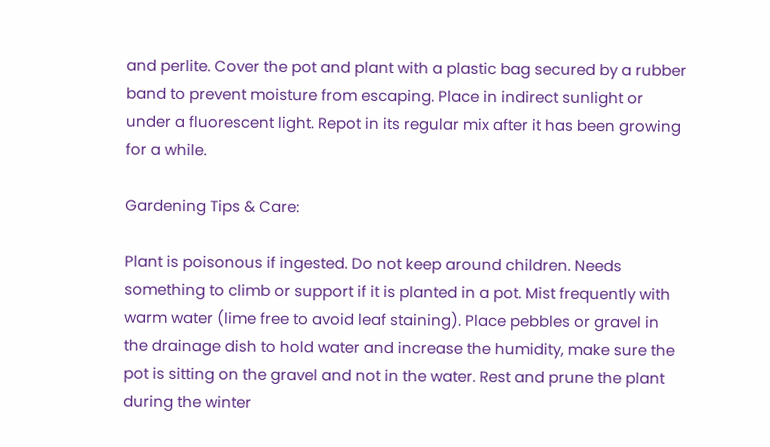and perlite. Cover the pot and plant with a plastic bag secured by a rubber band to prevent moisture from escaping. Place in indirect sunlight or under a fluorescent light. Repot in its regular mix after it has been growing for a while.

Gardening Tips & Care:

Plant is poisonous if ingested. Do not keep around children. Needs something to climb or support if it is planted in a pot. Mist frequently with warm water (lime free to avoid leaf staining). Place pebbles or gravel in the drainage dish to hold water and increase the humidity, make sure the pot is sitting on the gravel and not in the water. Rest and prune the plant during the winter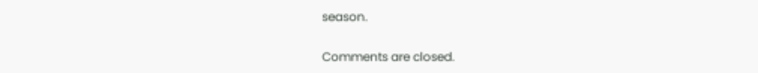season.

Comments are closed.